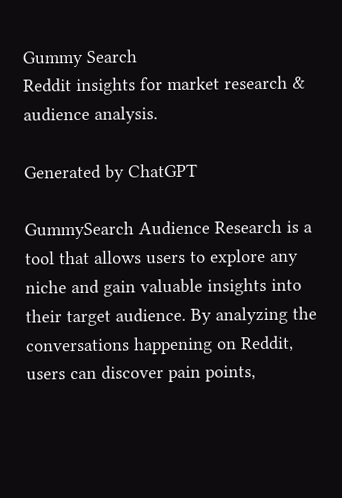Gummy Search
Reddit insights for market research & audience analysis.

Generated by ChatGPT

GummySearch Audience Research is a tool that allows users to explore any niche and gain valuable insights into their target audience. By analyzing the conversations happening on Reddit, users can discover pain points,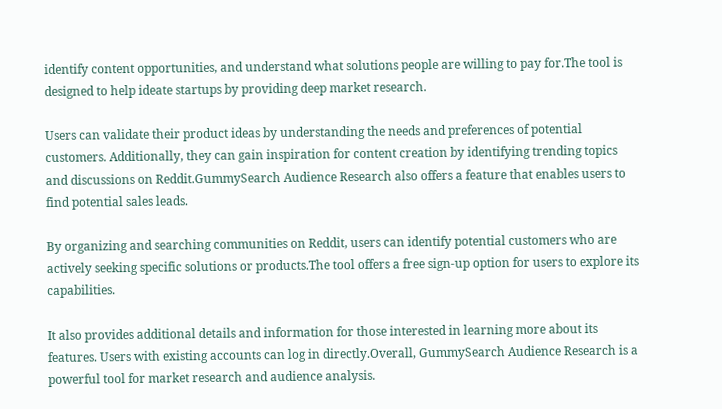identify content opportunities, and understand what solutions people are willing to pay for.The tool is designed to help ideate startups by providing deep market research.

Users can validate their product ideas by understanding the needs and preferences of potential customers. Additionally, they can gain inspiration for content creation by identifying trending topics and discussions on Reddit.GummySearch Audience Research also offers a feature that enables users to find potential sales leads.

By organizing and searching communities on Reddit, users can identify potential customers who are actively seeking specific solutions or products.The tool offers a free sign-up option for users to explore its capabilities.

It also provides additional details and information for those interested in learning more about its features. Users with existing accounts can log in directly.Overall, GummySearch Audience Research is a powerful tool for market research and audience analysis.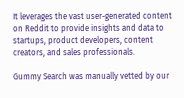It leverages the vast user-generated content on Reddit to provide insights and data to startups, product developers, content creators, and sales professionals.

Gummy Search was manually vetted by our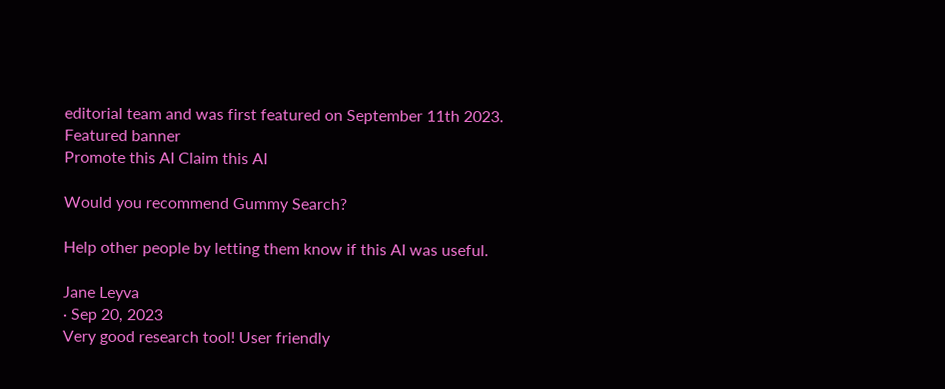editorial team and was first featured on September 11th 2023.
Featured banner
Promote this AI Claim this AI

Would you recommend Gummy Search?

Help other people by letting them know if this AI was useful.

Jane Leyva
· Sep 20, 2023
Very good research tool! User friendly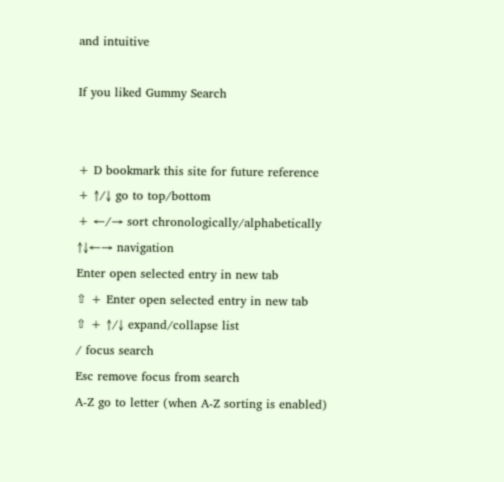and intuitive

If you liked Gummy Search


+ D bookmark this site for future reference
+ ↑/↓ go to top/bottom
+ ←/→ sort chronologically/alphabetically
↑↓←→ navigation
Enter open selected entry in new tab
⇧ + Enter open selected entry in new tab
⇧ + ↑/↓ expand/collapse list
/ focus search
Esc remove focus from search
A-Z go to letter (when A-Z sorting is enabled)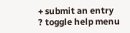+ submit an entry
? toggle help menu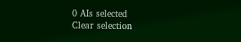0 AIs selected
Clear selection